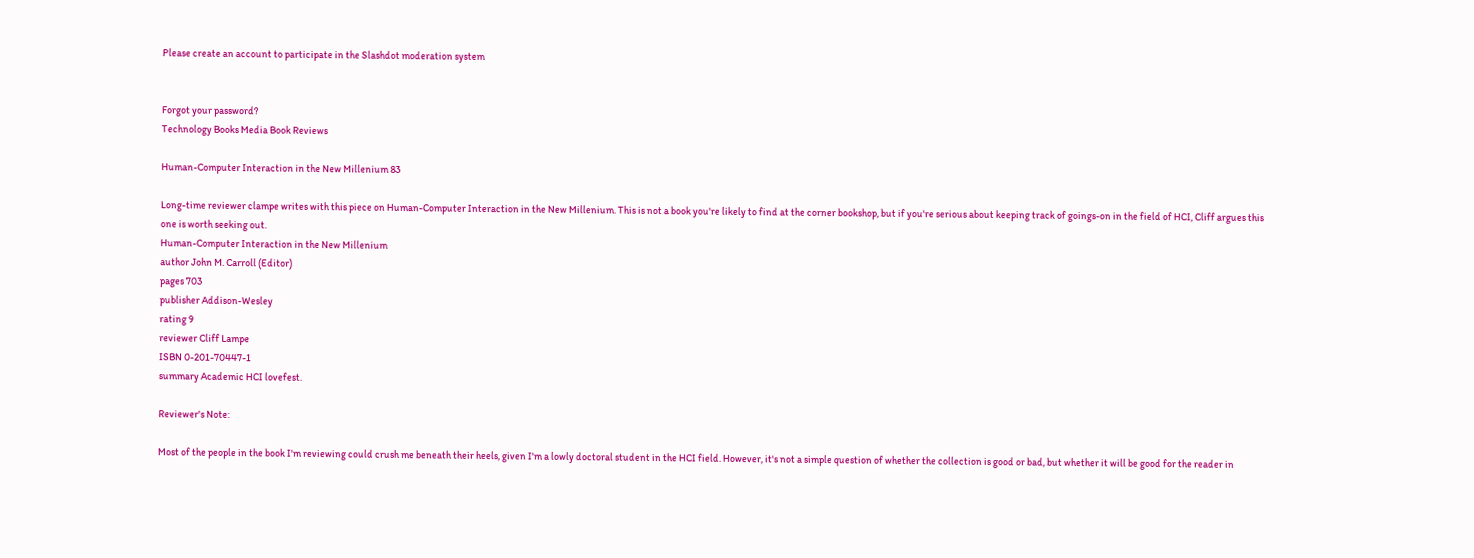Please create an account to participate in the Slashdot moderation system


Forgot your password?
Technology Books Media Book Reviews

Human-Computer Interaction in the New Millenium 83

Long-time reviewer clampe writes with this piece on Human-Computer Interaction in the New Millenium. This is not a book you're likely to find at the corner bookshop, but if you're serious about keeping track of goings-on in the field of HCI, Cliff argues this one is worth seeking out.
Human-Computer Interaction in the New Millenium
author John M. Carroll (Editor)
pages 703
publisher Addison-Wesley
rating 9
reviewer Cliff Lampe
ISBN 0-201-70447-1
summary Academic HCI lovefest.

Reviewer's Note:

Most of the people in the book I'm reviewing could crush me beneath their heels, given I'm a lowly doctoral student in the HCI field. However, it's not a simple question of whether the collection is good or bad, but whether it will be good for the reader in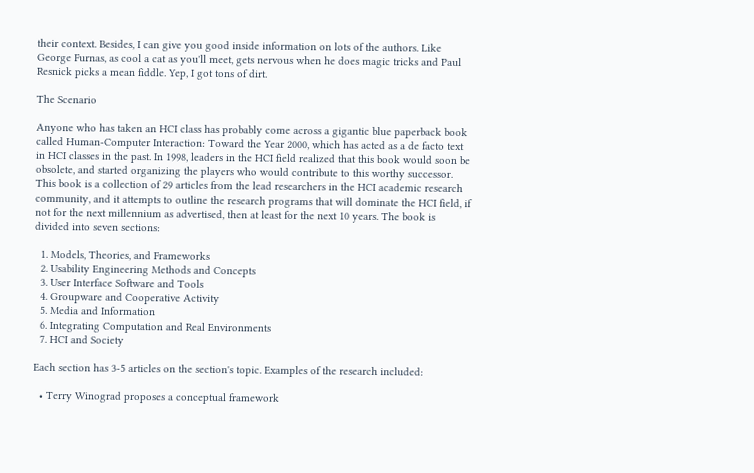their context. Besides, I can give you good inside information on lots of the authors. Like George Furnas, as cool a cat as you'll meet, gets nervous when he does magic tricks and Paul Resnick picks a mean fiddle. Yep, I got tons of dirt.

The Scenario

Anyone who has taken an HCI class has probably come across a gigantic blue paperback book called Human-Computer Interaction: Toward the Year 2000, which has acted as a de facto text in HCI classes in the past. In 1998, leaders in the HCI field realized that this book would soon be obsolete, and started organizing the players who would contribute to this worthy successor. This book is a collection of 29 articles from the lead researchers in the HCI academic research community, and it attempts to outline the research programs that will dominate the HCI field, if not for the next millennium as advertised, then at least for the next 10 years. The book is divided into seven sections:

  1. Models, Theories, and Frameworks
  2. Usability Engineering Methods and Concepts
  3. User Interface Software and Tools
  4. Groupware and Cooperative Activity
  5. Media and Information
  6. Integrating Computation and Real Environments
  7. HCI and Society

Each section has 3-5 articles on the section's topic. Examples of the research included:

  • Terry Winograd proposes a conceptual framework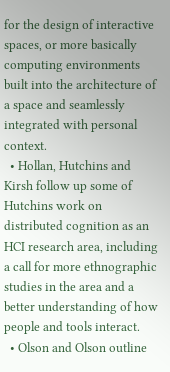for the design of interactive spaces, or more basically computing environments built into the architecture of a space and seamlessly integrated with personal context.
  • Hollan, Hutchins and Kirsh follow up some of Hutchins work on distributed cognition as an HCI research area, including a call for more ethnographic studies in the area and a better understanding of how people and tools interact.
  • Olson and Olson outline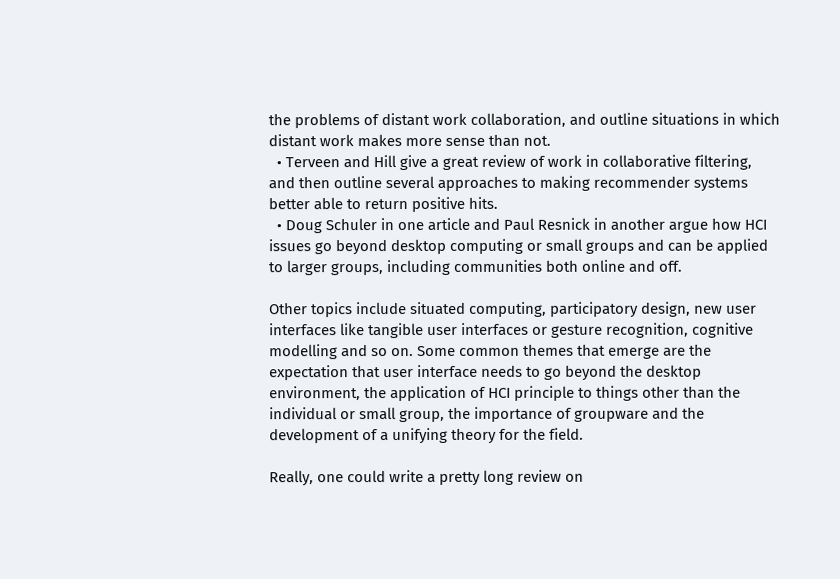the problems of distant work collaboration, and outline situations in which distant work makes more sense than not.
  • Terveen and Hill give a great review of work in collaborative filtering, and then outline several approaches to making recommender systems better able to return positive hits.
  • Doug Schuler in one article and Paul Resnick in another argue how HCI issues go beyond desktop computing or small groups and can be applied to larger groups, including communities both online and off.

Other topics include situated computing, participatory design, new user interfaces like tangible user interfaces or gesture recognition, cognitive modelling and so on. Some common themes that emerge are the expectation that user interface needs to go beyond the desktop environment, the application of HCI principle to things other than the individual or small group, the importance of groupware and the development of a unifying theory for the field.

Really, one could write a pretty long review on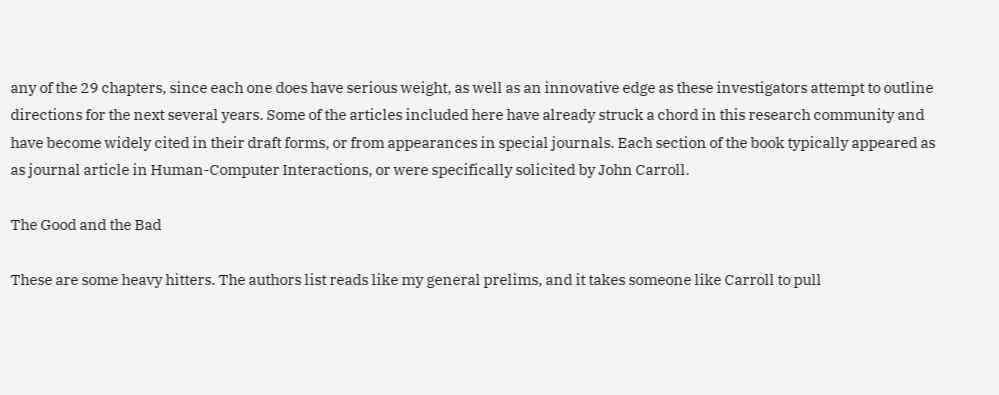any of the 29 chapters, since each one does have serious weight, as well as an innovative edge as these investigators attempt to outline directions for the next several years. Some of the articles included here have already struck a chord in this research community and have become widely cited in their draft forms, or from appearances in special journals. Each section of the book typically appeared as as journal article in Human-Computer Interactions, or were specifically solicited by John Carroll.

The Good and the Bad

These are some heavy hitters. The authors list reads like my general prelims, and it takes someone like Carroll to pull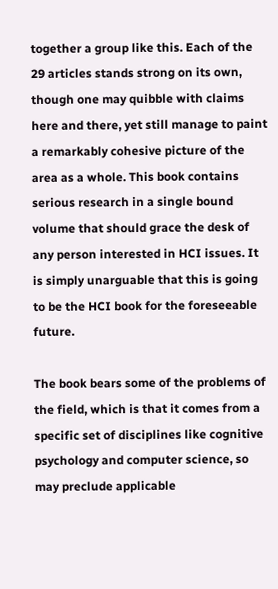together a group like this. Each of the 29 articles stands strong on its own, though one may quibble with claims here and there, yet still manage to paint a remarkably cohesive picture of the area as a whole. This book contains serious research in a single bound volume that should grace the desk of any person interested in HCI issues. It is simply unarguable that this is going to be the HCI book for the foreseeable future.

The book bears some of the problems of the field, which is that it comes from a specific set of disciplines like cognitive psychology and computer science, so may preclude applicable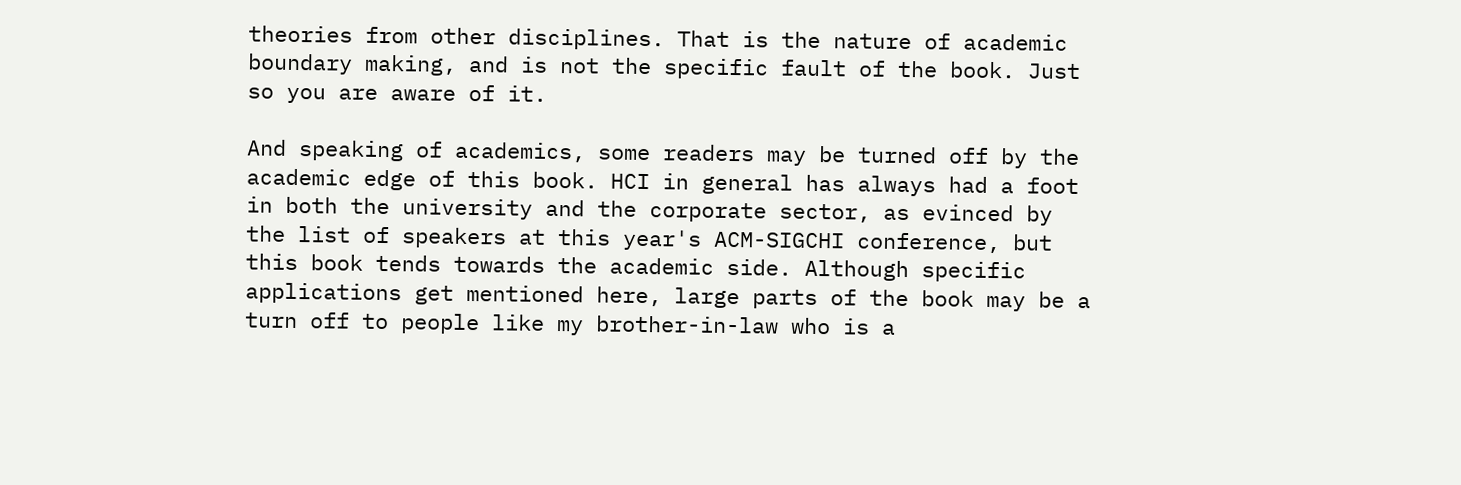theories from other disciplines. That is the nature of academic boundary making, and is not the specific fault of the book. Just so you are aware of it.

And speaking of academics, some readers may be turned off by the academic edge of this book. HCI in general has always had a foot in both the university and the corporate sector, as evinced by the list of speakers at this year's ACM-SIGCHI conference, but this book tends towards the academic side. Although specific applications get mentioned here, large parts of the book may be a turn off to people like my brother-in-law who is a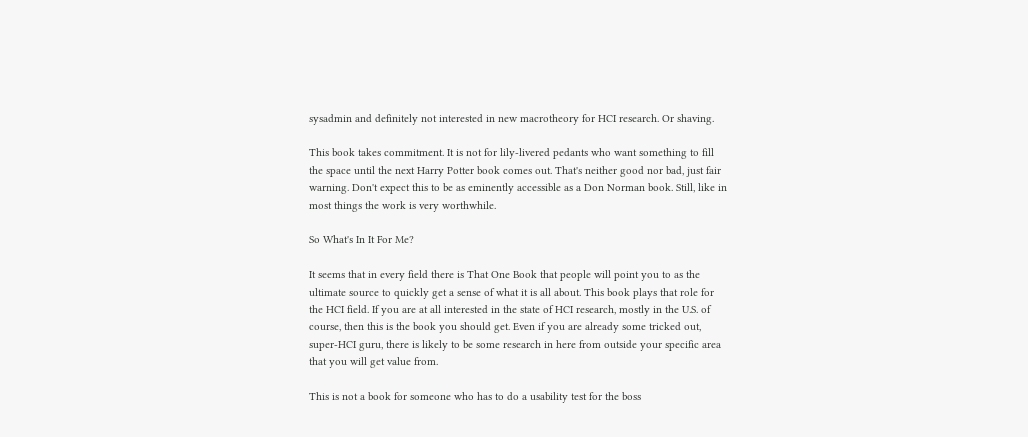sysadmin and definitely not interested in new macrotheory for HCI research. Or shaving.

This book takes commitment. It is not for lily-livered pedants who want something to fill the space until the next Harry Potter book comes out. That's neither good nor bad, just fair warning. Don't expect this to be as eminently accessible as a Don Norman book. Still, like in most things the work is very worthwhile.

So What's In It For Me?

It seems that in every field there is That One Book that people will point you to as the ultimate source to quickly get a sense of what it is all about. This book plays that role for the HCI field. If you are at all interested in the state of HCI research, mostly in the U.S. of course, then this is the book you should get. Even if you are already some tricked out, super-HCI guru, there is likely to be some research in here from outside your specific area that you will get value from.

This is not a book for someone who has to do a usability test for the boss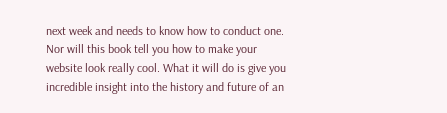next week and needs to know how to conduct one. Nor will this book tell you how to make your website look really cool. What it will do is give you incredible insight into the history and future of an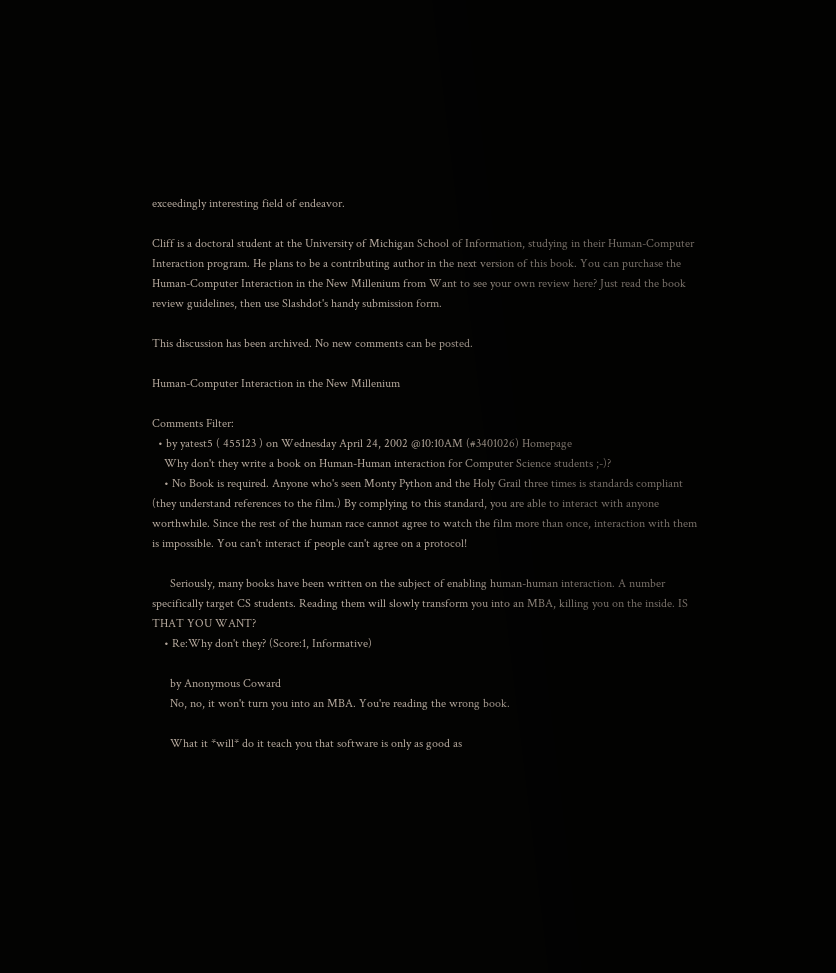exceedingly interesting field of endeavor.

Cliff is a doctoral student at the University of Michigan School of Information, studying in their Human-Computer Interaction program. He plans to be a contributing author in the next version of this book. You can purchase the Human-Computer Interaction in the New Millenium from Want to see your own review here? Just read the book review guidelines, then use Slashdot's handy submission form.

This discussion has been archived. No new comments can be posted.

Human-Computer Interaction in the New Millenium

Comments Filter:
  • by yatest5 ( 455123 ) on Wednesday April 24, 2002 @10:10AM (#3401026) Homepage
    Why don't they write a book on Human-Human interaction for Computer Science students ;-)?
    • No Book is required. Anyone who's seen Monty Python and the Holy Grail three times is standards compliant (they understand references to the film.) By complying to this standard, you are able to interact with anyone worthwhile. Since the rest of the human race cannot agree to watch the film more than once, interaction with them is impossible. You can't interact if people can't agree on a protocol!

      Seriously, many books have been written on the subject of enabling human-human interaction. A number specifically target CS students. Reading them will slowly transform you into an MBA, killing you on the inside. IS THAT YOU WANT?
    • Re:Why don't they? (Score:1, Informative)

      by Anonymous Coward
      No, no, it won't turn you into an MBA. You're reading the wrong book.

      What it *will* do it teach you that software is only as good as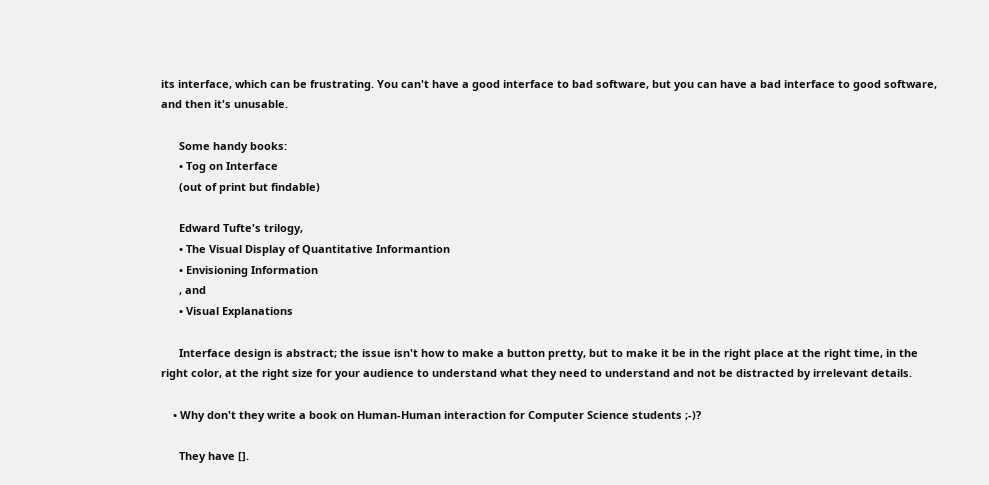its interface, which can be frustrating. You can't have a good interface to bad software, but you can have a bad interface to good software, and then it's unusable.

      Some handy books:
      • Tog on Interface
      (out of print but findable)

      Edward Tufte's trilogy,
      • The Visual Display of Quantitative Informantion
      • Envisioning Information
      , and
      • Visual Explanations

      Interface design is abstract; the issue isn't how to make a button pretty, but to make it be in the right place at the right time, in the right color, at the right size for your audience to understand what they need to understand and not be distracted by irrelevant details.

    • Why don't they write a book on Human-Human interaction for Computer Science students ;-)?

      They have [].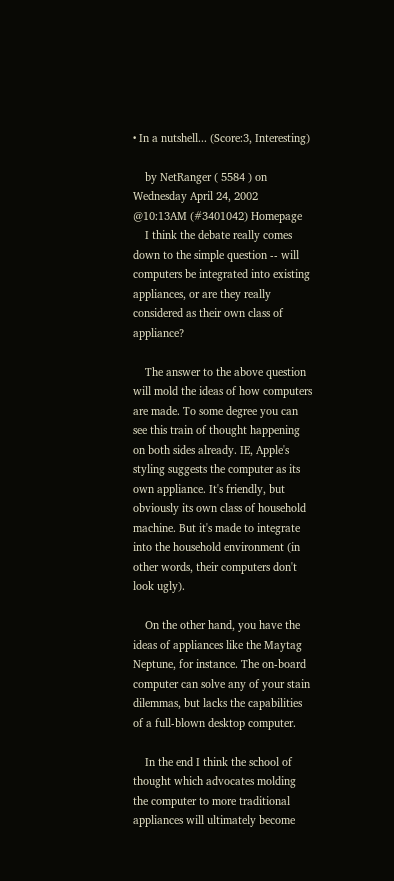• In a nutshell... (Score:3, Interesting)

    by NetRanger ( 5584 ) on Wednesday April 24, 2002 @10:13AM (#3401042) Homepage
    I think the debate really comes down to the simple question -- will computers be integrated into existing appliances, or are they really considered as their own class of appliance?

    The answer to the above question will mold the ideas of how computers are made. To some degree you can see this train of thought happening on both sides already. IE, Apple's styling suggests the computer as its own appliance. It's friendly, but obviously its own class of household machine. But it's made to integrate into the household environment (in other words, their computers don't look ugly).

    On the other hand, you have the ideas of appliances like the Maytag Neptune, for instance. The on-board computer can solve any of your stain dilemmas, but lacks the capabilities of a full-blown desktop computer.

    In the end I think the school of thought which advocates molding the computer to more traditional appliances will ultimately become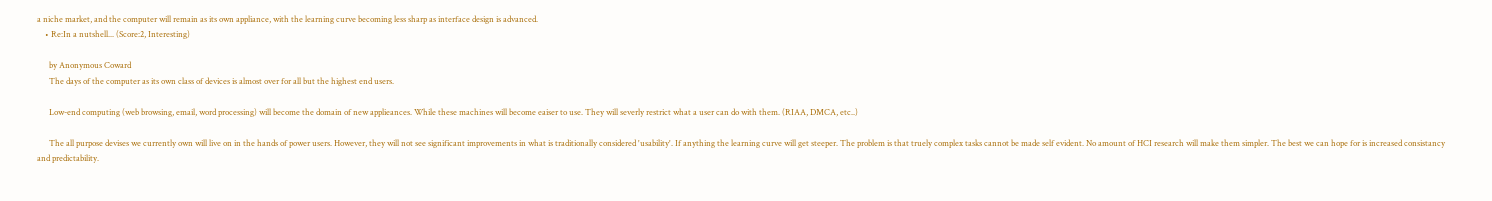a niche market, and the computer will remain as its own appliance, with the learning curve becoming less sharp as interface design is advanced.
    • Re:In a nutshell... (Score:2, Interesting)

      by Anonymous Coward
      The days of the computer as its own class of devices is almost over for all but the highest end users.

      Low-end computing (web browsing, email, word processing) will become the domain of new applieances. While these machines will become eaiser to use. They will severly restrict what a user can do with them. (RIAA, DMCA, etc..)

      The all purpose devises we currently own will live on in the hands of power users. However, they will not see significant improvements in what is traditionally considered 'usability'. If anything the learning curve will get steeper. The problem is that truely complex tasks cannot be made self evident. No amount of HCI research will make them simpler. The best we can hope for is increased consistancy and predictability.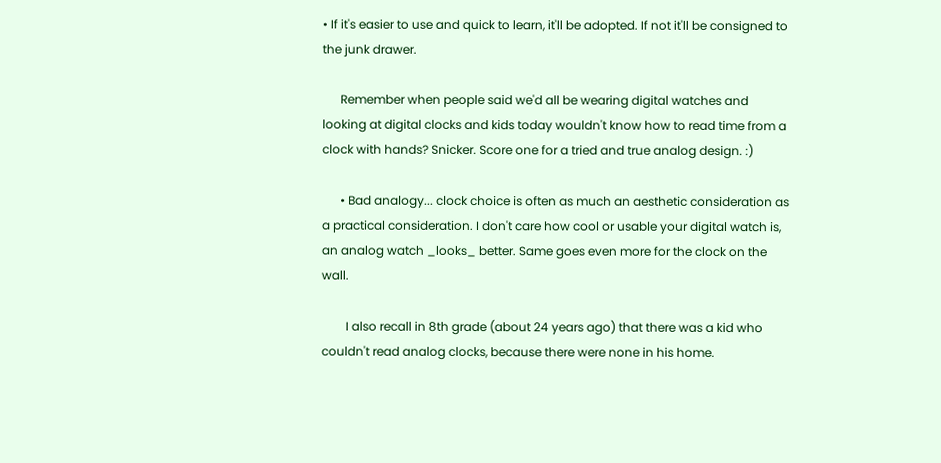• If it's easier to use and quick to learn, it'll be adopted. If not it'll be consigned to the junk drawer.

      Remember when people said we'd all be wearing digital watches and looking at digital clocks and kids today wouldn't know how to read time from a clock with hands? Snicker. Score one for a tried and true analog design. :)

      • Bad analogy... clock choice is often as much an aesthetic consideration as a practical consideration. I don't care how cool or usable your digital watch is, an analog watch _looks_ better. Same goes even more for the clock on the wall.

        I also recall in 8th grade (about 24 years ago) that there was a kid who couldn't read analog clocks, because there were none in his home.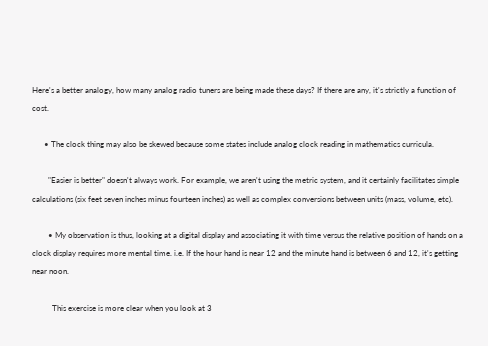Here's a better analogy, how many analog radio tuners are being made these days? If there are any, it's strictly a function of cost.

      • The clock thing may also be skewed because some states include analog clock reading in mathematics curricula.

        "Easier is better" doesn't always work. For example, we aren't using the metric system, and it certainly facilitates simple calculations (six feet seven inches minus fourteen inches) as well as complex conversions between units (mass, volume, etc).

        • My observation is thus, looking at a digital display and associating it with time versus the relative position of hands on a clock display requires more mental time. i.e. If the hour hand is near 12 and the minute hand is between 6 and 12, it's getting near noon.

          This exercise is more clear when you look at 3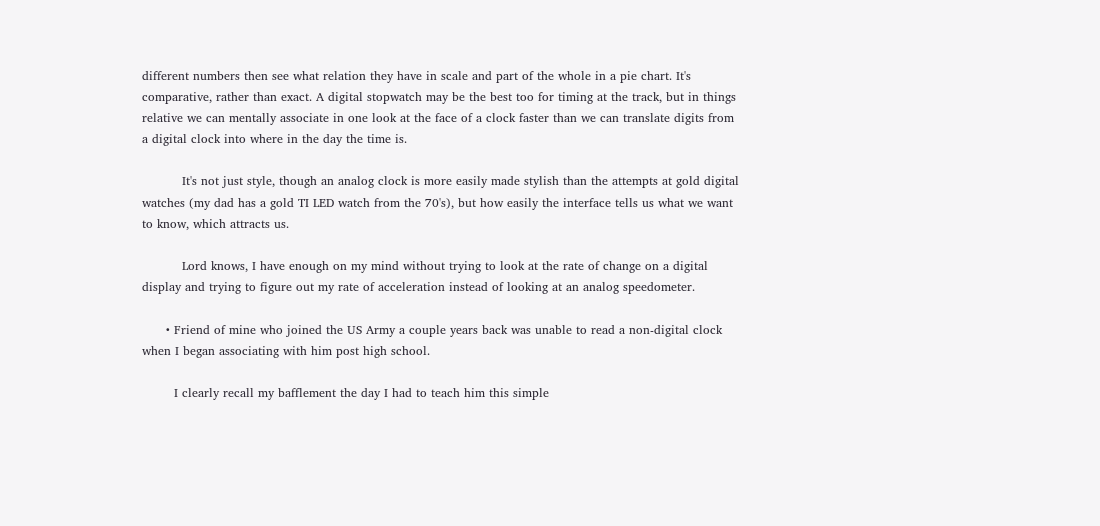different numbers then see what relation they have in scale and part of the whole in a pie chart. It's comparative, rather than exact. A digital stopwatch may be the best too for timing at the track, but in things relative we can mentally associate in one look at the face of a clock faster than we can translate digits from a digital clock into where in the day the time is.

          It's not just style, though an analog clock is more easily made stylish than the attempts at gold digital watches (my dad has a gold TI LED watch from the 70's), but how easily the interface tells us what we want to know, which attracts us.

          Lord knows, I have enough on my mind without trying to look at the rate of change on a digital display and trying to figure out my rate of acceleration instead of looking at an analog speedometer.

      • Friend of mine who joined the US Army a couple years back was unable to read a non-digital clock when I began associating with him post high school.

        I clearly recall my bafflement the day I had to teach him this simple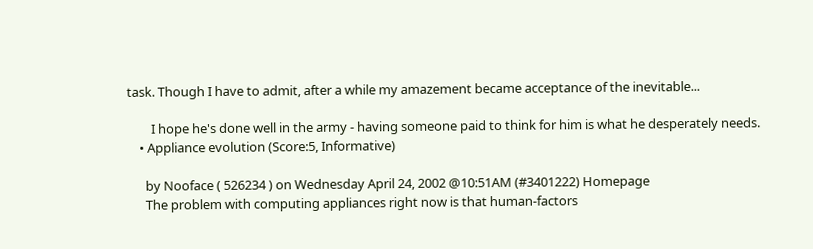task. Though I have to admit, after a while my amazement became acceptance of the inevitable...

        I hope he's done well in the army - having someone paid to think for him is what he desperately needs.
    • Appliance evolution (Score:5, Informative)

      by Nooface ( 526234 ) on Wednesday April 24, 2002 @10:51AM (#3401222) Homepage
      The problem with computing appliances right now is that human-factors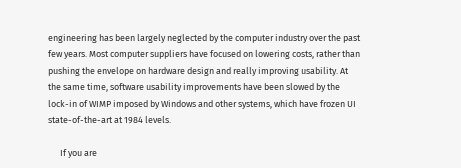engineering has been largely neglected by the computer industry over the past few years. Most computer suppliers have focused on lowering costs, rather than pushing the envelope on hardware design and really improving usability. At the same time, software usability improvements have been slowed by the lock-in of WIMP imposed by Windows and other systems, which have frozen UI state-of-the-art at 1984 levels.

      If you are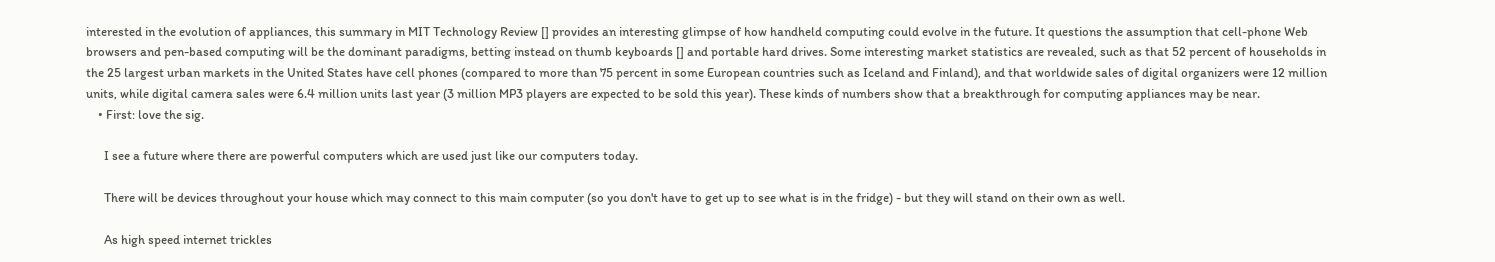interested in the evolution of appliances, this summary in MIT Technology Review [] provides an interesting glimpse of how handheld computing could evolve in the future. It questions the assumption that cell-phone Web browsers and pen-based computing will be the dominant paradigms, betting instead on thumb keyboards [] and portable hard drives. Some interesting market statistics are revealed, such as that 52 percent of households in the 25 largest urban markets in the United States have cell phones (compared to more than 75 percent in some European countries such as Iceland and Finland), and that worldwide sales of digital organizers were 12 million units, while digital camera sales were 6.4 million units last year (3 million MP3 players are expected to be sold this year). These kinds of numbers show that a breakthrough for computing appliances may be near.
    • First: love the sig.

      I see a future where there are powerful computers which are used just like our computers today.

      There will be devices throughout your house which may connect to this main computer (so you don't have to get up to see what is in the fridge) - but they will stand on their own as well.

      As high speed internet trickles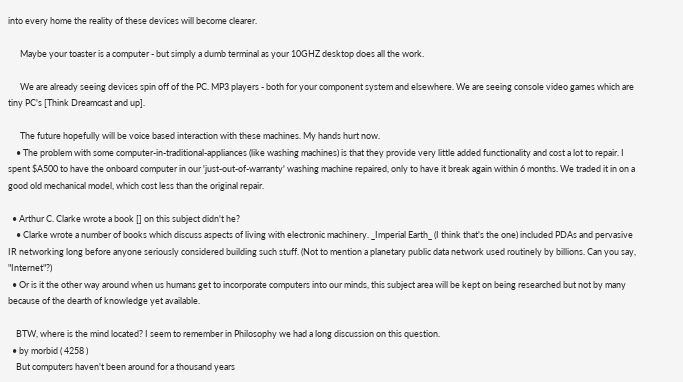into every home the reality of these devices will become clearer.

      Maybe your toaster is a computer - but simply a dumb terminal as your 10GHZ desktop does all the work.

      We are already seeing devices spin off of the PC. MP3 players - both for your component system and elsewhere. We are seeing console video games which are tiny PC's [Think Dreamcast and up].

      The future hopefully will be voice based interaction with these machines. My hands hurt now.
    • The problem with some computer-in-traditional-appliances (like washing machines) is that they provide very little added functionality and cost a lot to repair. I spent $A500 to have the onboard computer in our 'just-out-of-warranty' washing machine repaired, only to have it break again within 6 months. We traded it in on a good old mechanical model, which cost less than the original repair.

  • Arthur C. Clarke wrote a book [] on this subject didn't he?
    • Clarke wrote a number of books which discuss aspects of living with electronic machinery. _Imperial Earth_ (I think that's the one) included PDAs and pervasive IR networking long before anyone seriously considered building such stuff. (Not to mention a planetary public data network used routinely by billions. Can you say, "Internet"?)
  • Or is it the other way around when us humans get to incorporate computers into our minds, this subject area will be kept on being researched but not by many because of the dearth of knowledge yet available.

    BTW, where is the mind located? I seem to remember in Philosophy we had a long discussion on this question.
  • by morbid ( 4258 )
    But computers haven't been around for a thousand years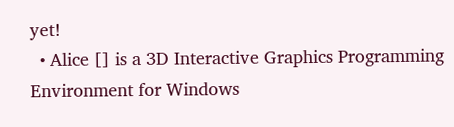yet!
  • Alice [] is a 3D Interactive Graphics Programming Environment for Windows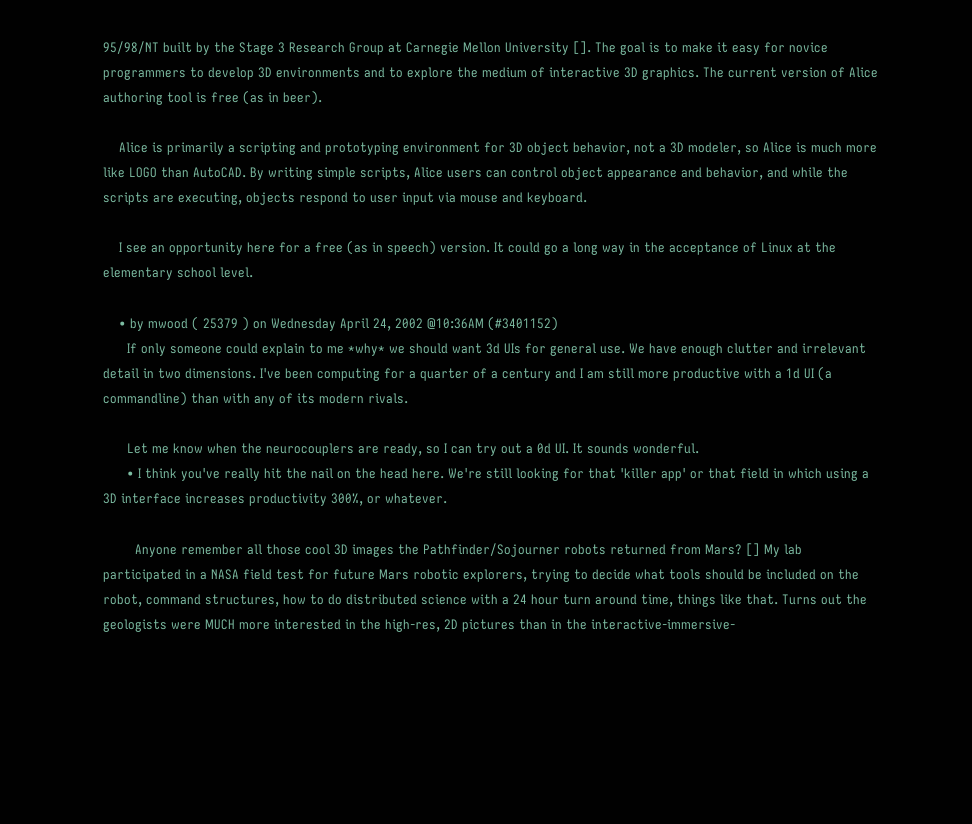95/98/NT built by the Stage 3 Research Group at Carnegie Mellon University []. The goal is to make it easy for novice programmers to develop 3D environments and to explore the medium of interactive 3D graphics. The current version of Alice authoring tool is free (as in beer).

    Alice is primarily a scripting and prototyping environment for 3D object behavior, not a 3D modeler, so Alice is much more like LOGO than AutoCAD. By writing simple scripts, Alice users can control object appearance and behavior, and while the scripts are executing, objects respond to user input via mouse and keyboard.

    I see an opportunity here for a free (as in speech) version. It could go a long way in the acceptance of Linux at the elementary school level.

    • by mwood ( 25379 ) on Wednesday April 24, 2002 @10:36AM (#3401152)
      If only someone could explain to me *why* we should want 3d UIs for general use. We have enough clutter and irrelevant detail in two dimensions. I've been computing for a quarter of a century and I am still more productive with a 1d UI (a commandline) than with any of its modern rivals.

      Let me know when the neurocouplers are ready, so I can try out a 0d UI. It sounds wonderful.
      • I think you've really hit the nail on the head here. We're still looking for that 'killer app' or that field in which using a 3D interface increases productivity 300%, or whatever.

        Anyone remember all those cool 3D images the Pathfinder/Sojourner robots returned from Mars? [] My lab participated in a NASA field test for future Mars robotic explorers, trying to decide what tools should be included on the robot, command structures, how to do distributed science with a 24 hour turn around time, things like that. Turns out the geologists were MUCH more interested in the high-res, 2D pictures than in the interactive-immersive-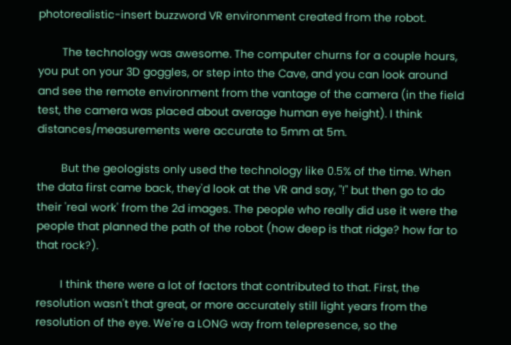photorealistic-insert buzzword VR environment created from the robot.

        The technology was awesome. The computer churns for a couple hours, you put on your 3D goggles, or step into the Cave, and you can look around and see the remote environment from the vantage of the camera (in the field test, the camera was placed about average human eye height). I think distances/measurements were accurate to 5mm at 5m.

        But the geologists only used the technology like 0.5% of the time. When the data first came back, they'd look at the VR and say, "!" but then go to do their 'real work' from the 2d images. The people who really did use it were the people that planned the path of the robot (how deep is that ridge? how far to that rock?).

        I think there were a lot of factors that contributed to that. First, the resolution wasn't that great, or more accurately still light years from the resolution of the eye. We're a LONG way from telepresence, so the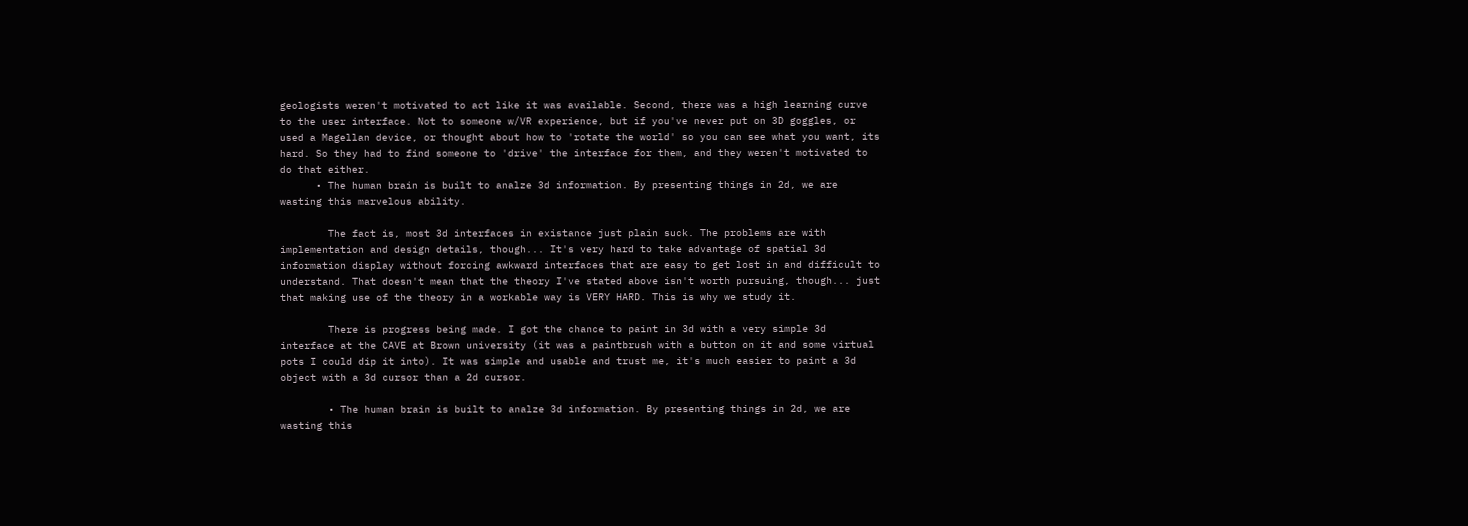geologists weren't motivated to act like it was available. Second, there was a high learning curve to the user interface. Not to someone w/VR experience, but if you've never put on 3D goggles, or used a Magellan device, or thought about how to 'rotate the world' so you can see what you want, its hard. So they had to find someone to 'drive' the interface for them, and they weren't motivated to do that either.
      • The human brain is built to analze 3d information. By presenting things in 2d, we are wasting this marvelous ability.

        The fact is, most 3d interfaces in existance just plain suck. The problems are with implementation and design details, though... It's very hard to take advantage of spatial 3d information display without forcing awkward interfaces that are easy to get lost in and difficult to understand. That doesn't mean that the theory I've stated above isn't worth pursuing, though... just that making use of the theory in a workable way is VERY HARD. This is why we study it.

        There is progress being made. I got the chance to paint in 3d with a very simple 3d interface at the CAVE at Brown university (it was a paintbrush with a button on it and some virtual pots I could dip it into). It was simple and usable and trust me, it's much easier to paint a 3d object with a 3d cursor than a 2d cursor.

        • The human brain is built to analze 3d information. By presenting things in 2d, we are wasting this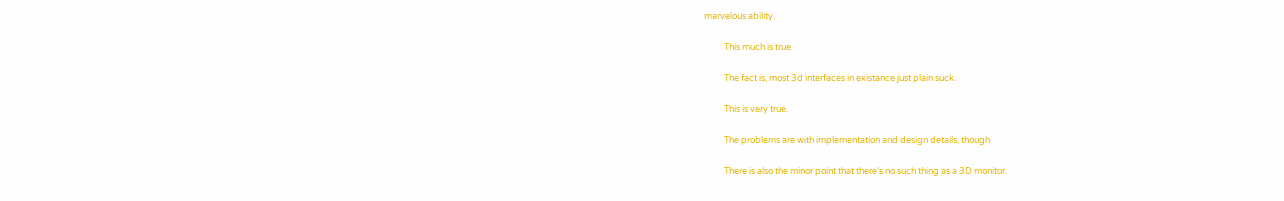marvelous ability.

          This much is true

          The fact is, most 3d interfaces in existance just plain suck.

          This is very true.

          The problems are with implementation and design details, though

          There is also the minor point that there's no such thing as a 3D monitor.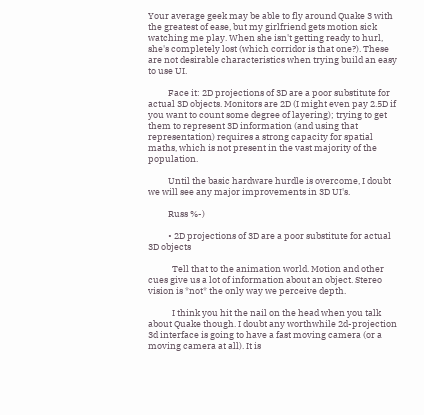Your average geek may be able to fly around Quake 3 with the greatest of ease, but my girlfriend gets motion sick watching me play. When she isn't getting ready to hurl, she's completely lost (which corridor is that one?). These are not desirable characteristics when trying build an easy to use UI.

          Face it: 2D projections of 3D are a poor substitute for actual 3D objects. Monitors are 2D (I might even pay 2.5D if you want to count some degree of layering); trying to get them to represent 3D information (and using that representation) requires a strong capacity for spatial maths, which is not present in the vast majority of the population.

          Until the basic hardware hurdle is overcome, I doubt we will see any major improvements in 3D UI's.

          Russ %-)

          • 2D projections of 3D are a poor substitute for actual 3D objects

            Tell that to the animation world. Motion and other cues give us a lot of information about an object. Stereo vision is *not* the only way we perceive depth.

            I think you hit the nail on the head when you talk about Quake though. I doubt any worthwhile 2d-projection 3d interface is going to have a fast moving camera (or a moving camera at all). It is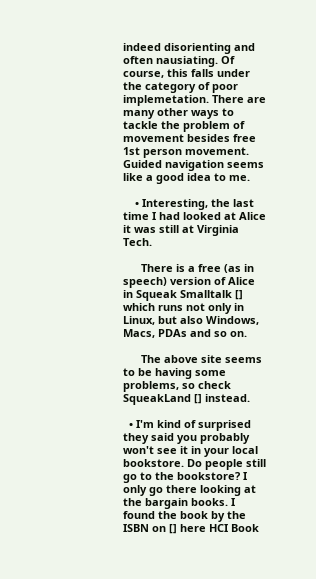indeed disorienting and often nausiating. Of course, this falls under the category of poor implemetation. There are many other ways to tackle the problem of movement besides free 1st person movement. Guided navigation seems like a good idea to me.

    • Interesting, the last time I had looked at Alice it was still at Virginia Tech.

      There is a free (as in speech) version of Alice in Squeak Smalltalk [] which runs not only in Linux, but also Windows, Macs, PDAs and so on.

      The above site seems to be having some problems, so check SqueakLand [] instead.

  • I'm kind of surprised they said you probably won't see it in your local bookstore. Do people still go to the bookstore? I only go there looking at the bargain books. I found the book by the ISBN on [] here HCI Book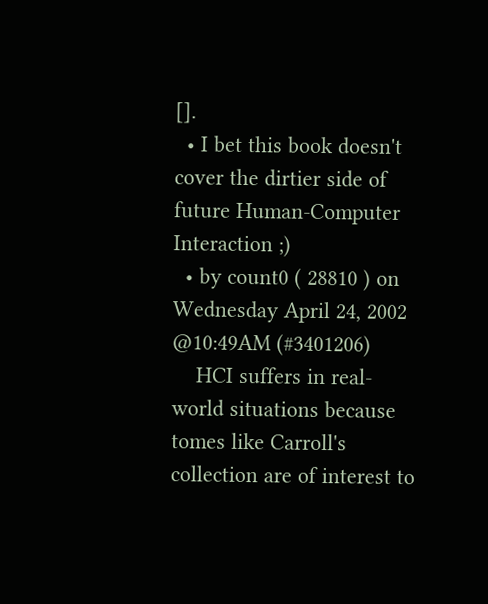[].
  • I bet this book doesn't cover the dirtier side of future Human-Computer Interaction ;)
  • by count0 ( 28810 ) on Wednesday April 24, 2002 @10:49AM (#3401206)
    HCI suffers in real-world situations because tomes like Carroll's collection are of interest to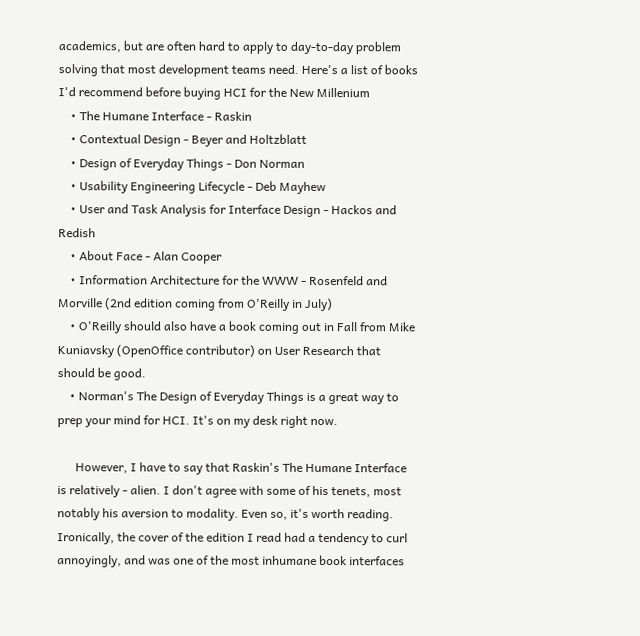academics, but are often hard to apply to day-to-day problem solving that most development teams need. Here's a list of books I'd recommend before buying HCI for the New Millenium
    • The Humane Interface - Raskin
    • Contextual Design - Beyer and Holtzblatt
    • Design of Everyday Things - Don Norman
    • Usability Engineering Lifecycle - Deb Mayhew
    • User and Task Analysis for Interface Design - Hackos and Redish
    • About Face - Alan Cooper
    • Information Architecture for the WWW - Rosenfeld and Morville (2nd edition coming from O'Reilly in July)
    • O'Reilly should also have a book coming out in Fall from Mike Kuniavsky (OpenOffice contributor) on User Research that should be good.
    • Norman's The Design of Everyday Things is a great way to prep your mind for HCI. It's on my desk right now.

      However, I have to say that Raskin's The Humane Interface is relatively - alien. I don't agree with some of his tenets, most notably his aversion to modality. Even so, it's worth reading. Ironically, the cover of the edition I read had a tendency to curl annoyingly, and was one of the most inhumane book interfaces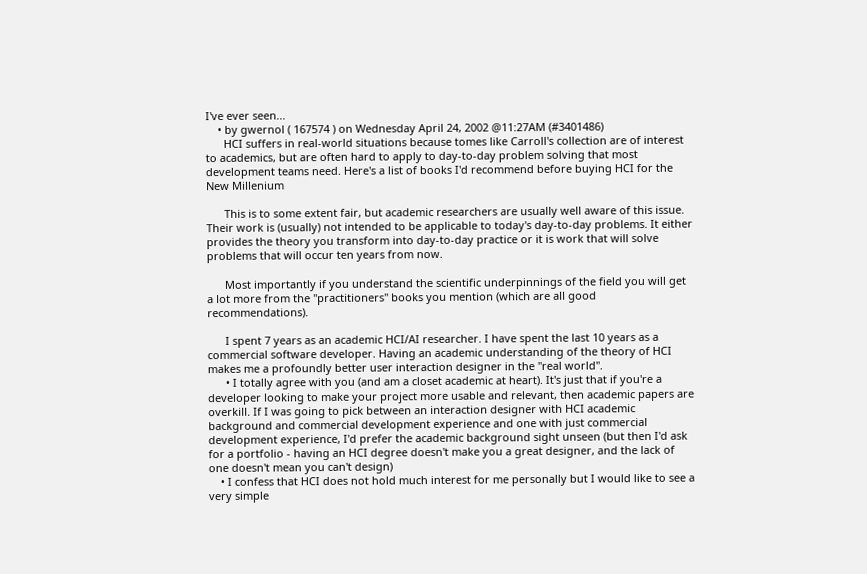I've ever seen...
    • by gwernol ( 167574 ) on Wednesday April 24, 2002 @11:27AM (#3401486)
      HCI suffers in real-world situations because tomes like Carroll's collection are of interest to academics, but are often hard to apply to day-to-day problem solving that most development teams need. Here's a list of books I'd recommend before buying HCI for the New Millenium

      This is to some extent fair, but academic researchers are usually well aware of this issue. Their work is (usually) not intended to be applicable to today's day-to-day problems. It either provides the theory you transform into day-to-day practice or it is work that will solve problems that will occur ten years from now.

      Most importantly if you understand the scientific underpinnings of the field you will get a lot more from the "practitioners" books you mention (which are all good recommendations).

      I spent 7 years as an academic HCI/AI researcher. I have spent the last 10 years as a commercial software developer. Having an academic understanding of the theory of HCI makes me a profoundly better user interaction designer in the "real world".
      • I totally agree with you (and am a closet academic at heart). It's just that if you're a developer looking to make your project more usable and relevant, then academic papers are overkill. If I was going to pick between an interaction designer with HCI academic background and commercial development experience and one with just commercial development experience, I'd prefer the academic background sight unseen (but then I'd ask for a portfolio - having an HCI degree doesn't make you a great designer, and the lack of one doesn't mean you can't design)
    • I confess that HCI does not hold much interest for me personally but I would like to see a very simple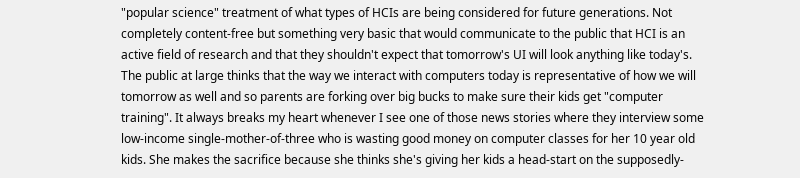"popular science" treatment of what types of HCIs are being considered for future generations. Not completely content-free but something very basic that would communicate to the public that HCI is an active field of research and that they shouldn't expect that tomorrow's UI will look anything like today's. The public at large thinks that the way we interact with computers today is representative of how we will tomorrow as well and so parents are forking over big bucks to make sure their kids get "computer training". It always breaks my heart whenever I see one of those news stories where they interview some low-income single-mother-of-three who is wasting good money on computer classes for her 10 year old kids. She makes the sacrifice because she thinks she's giving her kids a head-start on the supposedly-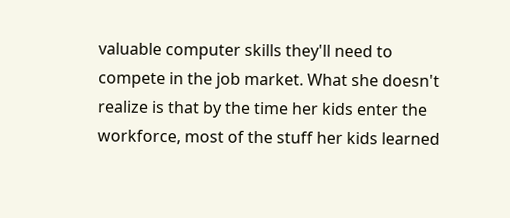valuable computer skills they'll need to compete in the job market. What she doesn't realize is that by the time her kids enter the workforce, most of the stuff her kids learned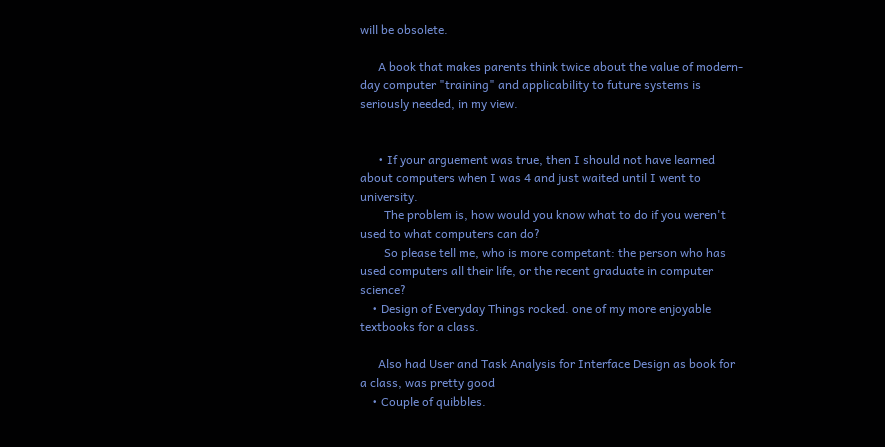will be obsolete.

      A book that makes parents think twice about the value of modern-day computer "training" and applicability to future systems is seriously needed, in my view.


      • If your arguement was true, then I should not have learned about computers when I was 4 and just waited until I went to university.
        The problem is, how would you know what to do if you weren't used to what computers can do?
        So please tell me, who is more competant: the person who has used computers all their life, or the recent graduate in computer science?
    • Design of Everyday Things rocked. one of my more enjoyable textbooks for a class.

      Also had User and Task Analysis for Interface Design as book for a class, was pretty good
    • Couple of quibbles.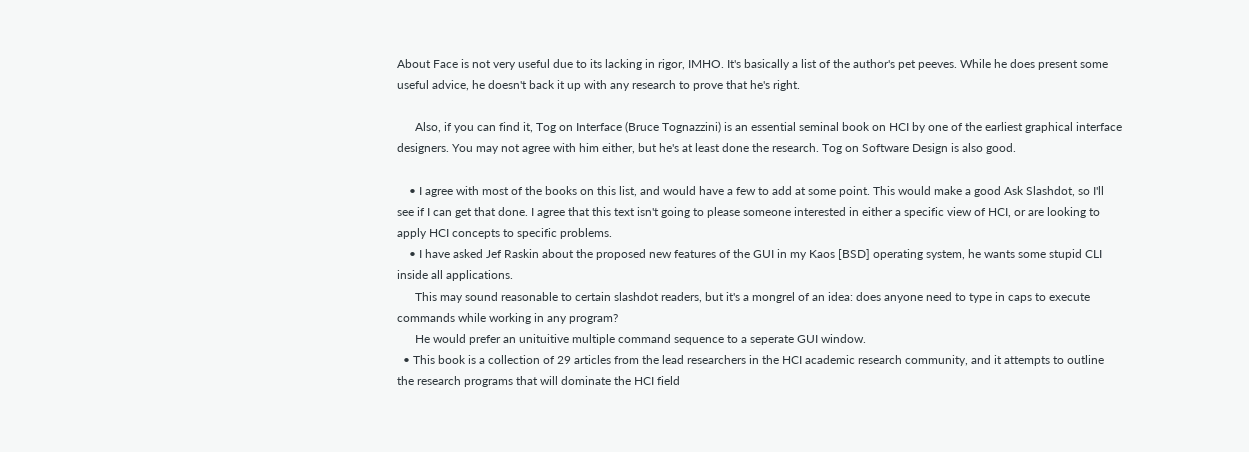About Face is not very useful due to its lacking in rigor, IMHO. It's basically a list of the author's pet peeves. While he does present some useful advice, he doesn't back it up with any research to prove that he's right.

      Also, if you can find it, Tog on Interface (Bruce Tognazzini) is an essential seminal book on HCI by one of the earliest graphical interface designers. You may not agree with him either, but he's at least done the research. Tog on Software Design is also good.

    • I agree with most of the books on this list, and would have a few to add at some point. This would make a good Ask Slashdot, so I'll see if I can get that done. I agree that this text isn't going to please someone interested in either a specific view of HCI, or are looking to apply HCI concepts to specific problems.
    • I have asked Jef Raskin about the proposed new features of the GUI in my Kaos [BSD] operating system, he wants some stupid CLI inside all applications.
      This may sound reasonable to certain slashdot readers, but it's a mongrel of an idea: does anyone need to type in caps to execute commands while working in any program?
      He would prefer an unituitive multiple command sequence to a seperate GUI window.
  • This book is a collection of 29 articles from the lead researchers in the HCI academic research community, and it attempts to outline the research programs that will dominate the HCI field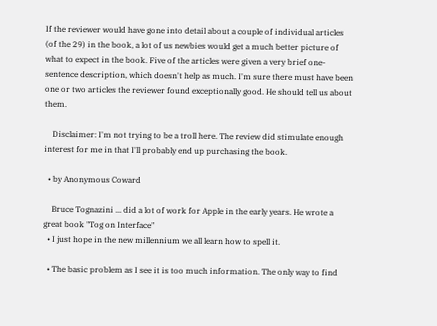If the reviewer would have gone into detail about a couple of individual articles (of the 29) in the book, a lot of us newbies would get a much better picture of what to expect in the book. Five of the articles were given a very brief one-sentence description, which doesn't help as much. I'm sure there must have been one or two articles the reviewer found exceptionally good. He should tell us about them.

    Disclaimer: I'm not trying to be a troll here. The review did stimulate enough interest for me in that I'll probably end up purchasing the book.

  • by Anonymous Coward

    Bruce Tognazini ... did a lot of work for Apple in the early years. He wrote a great book "Tog on Interface"
  • I just hope in the new millennium we all learn how to spell it.

  • The basic problem as I see it is too much information. The only way to find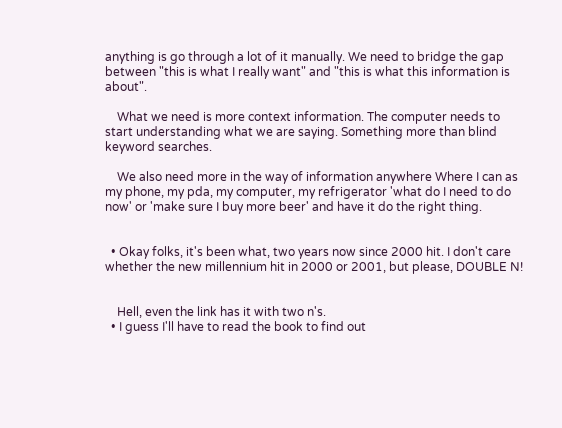anything is go through a lot of it manually. We need to bridge the gap between "this is what I really want" and "this is what this information is about".

    What we need is more context information. The computer needs to start understanding what we are saying. Something more than blind keyword searches.

    We also need more in the way of information anywhere Where I can as my phone, my pda, my computer, my refrigerator 'what do I need to do now' or 'make sure I buy more beer' and have it do the right thing.


  • Okay folks, it's been what, two years now since 2000 hit. I don't care whether the new millennium hit in 2000 or 2001, but please, DOUBLE N!


    Hell, even the link has it with two n's.
  • I guess I'll have to read the book to find out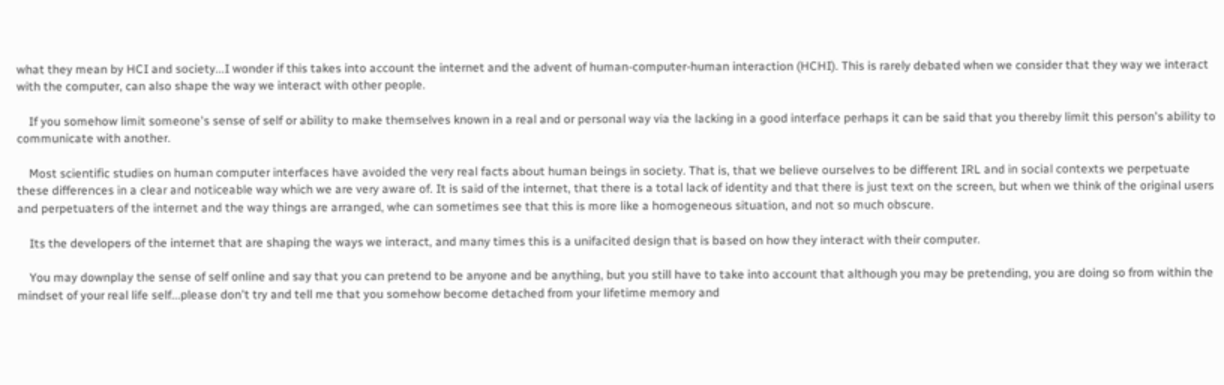what they mean by HCI and society...I wonder if this takes into account the internet and the advent of human-computer-human interaction (HCHI). This is rarely debated when we consider that they way we interact with the computer, can also shape the way we interact with other people.

    If you somehow limit someone's sense of self or ability to make themselves known in a real and or personal way via the lacking in a good interface perhaps it can be said that you thereby limit this person's ability to communicate with another.

    Most scientific studies on human computer interfaces have avoided the very real facts about human beings in society. That is, that we believe ourselves to be different IRL and in social contexts we perpetuate these differences in a clear and noticeable way which we are very aware of. It is said of the internet, that there is a total lack of identity and that there is just text on the screen, but when we think of the original users and perpetuaters of the internet and the way things are arranged, whe can sometimes see that this is more like a homogeneous situation, and not so much obscure.

    Its the developers of the internet that are shaping the ways we interact, and many times this is a unifacited design that is based on how they interact with their computer.

    You may downplay the sense of self online and say that you can pretend to be anyone and be anything, but you still have to take into account that although you may be pretending, you are doing so from within the mindset of your real life self...please don't try and tell me that you somehow become detached from your lifetime memory and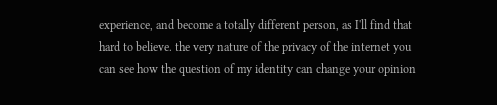experience, and become a totally different person, as I'll find that hard to believe. the very nature of the privacy of the internet you can see how the question of my identity can change your opinion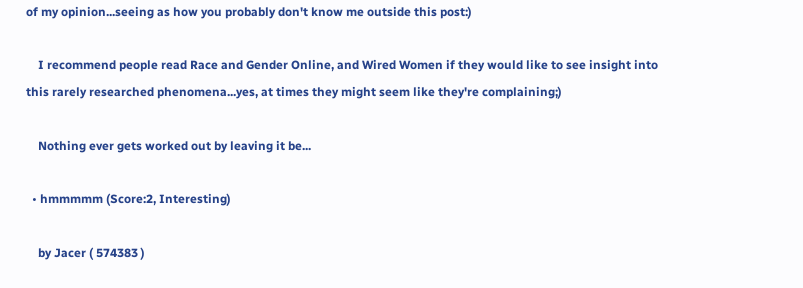of my opinion...seeing as how you probably don't know me outside this post:)

    I recommend people read Race and Gender Online, and Wired Women if they would like to see insight into this rarely researched phenomena...yes, at times they might seem like they're complaining;)

    Nothing ever gets worked out by leaving it be...

  • hmmmmm (Score:2, Interesting)

    by Jacer ( 574383 )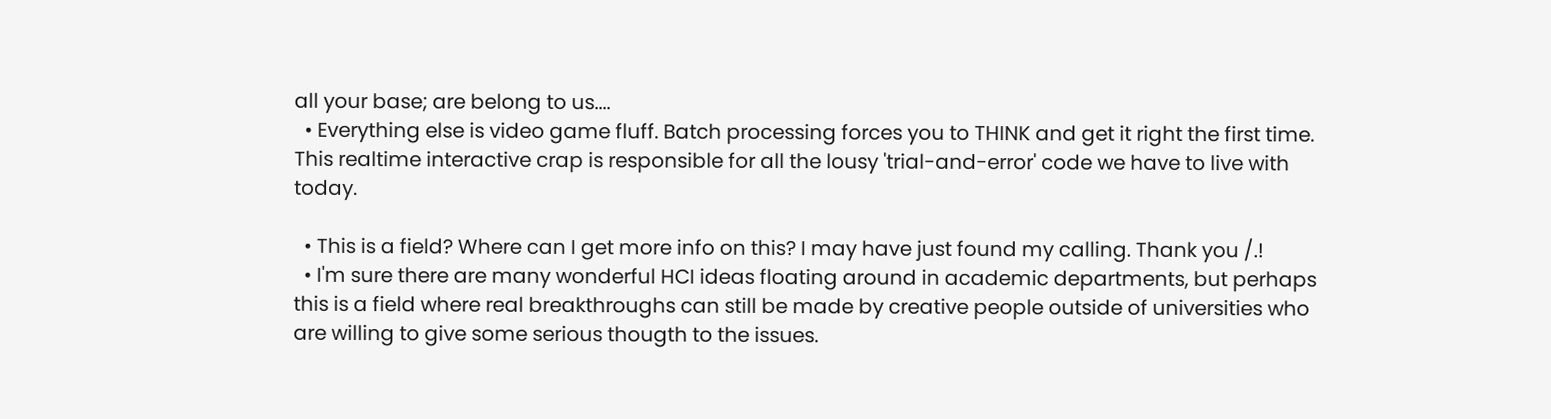all your base; are belong to us....
  • Everything else is video game fluff. Batch processing forces you to THINK and get it right the first time. This realtime interactive crap is responsible for all the lousy 'trial-and-error' code we have to live with today.

  • This is a field? Where can I get more info on this? I may have just found my calling. Thank you /.!
  • I'm sure there are many wonderful HCI ideas floating around in academic departments, but perhaps this is a field where real breakthroughs can still be made by creative people outside of universities who are willing to give some serious thougth to the issues.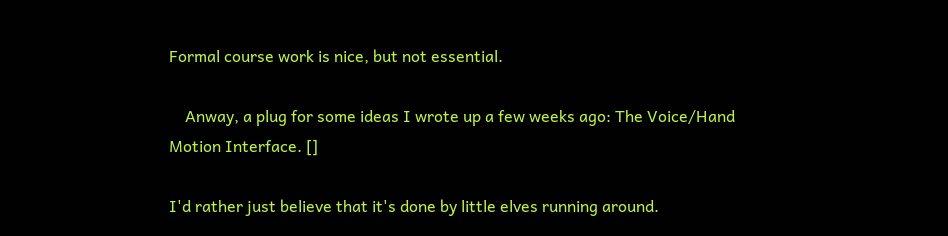Formal course work is nice, but not essential.

    Anway, a plug for some ideas I wrote up a few weeks ago: The Voice/Hand Motion Interface. []

I'd rather just believe that it's done by little elves running around.